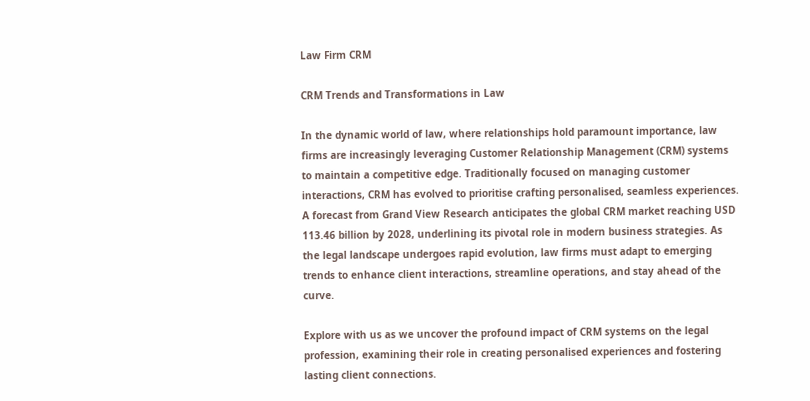Law Firm CRM

CRM Trends and Transformations in Law

In the dynamic world of law, where relationships hold paramount importance, law firms are increasingly leveraging Customer Relationship Management (CRM) systems to maintain a competitive edge. Traditionally focused on managing customer interactions, CRM has evolved to prioritise crafting personalised, seamless experiences. A forecast from Grand View Research anticipates the global CRM market reaching USD 113.46 billion by 2028, underlining its pivotal role in modern business strategies. As the legal landscape undergoes rapid evolution, law firms must adapt to emerging trends to enhance client interactions, streamline operations, and stay ahead of the curve.

Explore with us as we uncover the profound impact of CRM systems on the legal profession, examining their role in creating personalised experiences and fostering lasting client connections.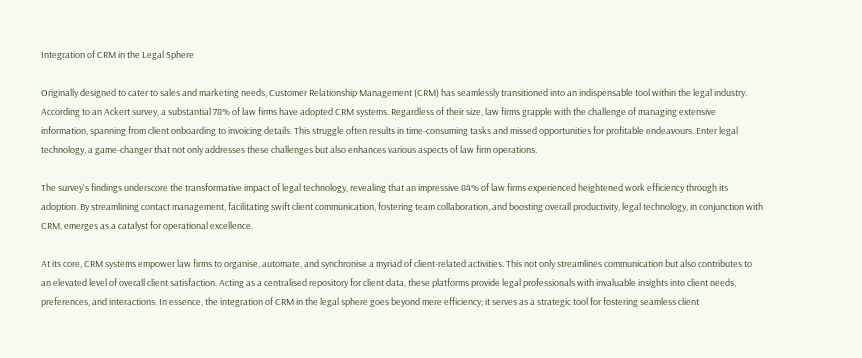Integration of CRM in the Legal Sphere

Originally designed to cater to sales and marketing needs, Customer Relationship Management (CRM) has seamlessly transitioned into an indispensable tool within the legal industry. According to an Ackert survey, a substantial 78% of law firms have adopted CRM systems. Regardless of their size, law firms grapple with the challenge of managing extensive information, spanning from client onboarding to invoicing details. This struggle often results in time-consuming tasks and missed opportunities for profitable endeavours. Enter legal technology, a game-changer that not only addresses these challenges but also enhances various aspects of law firm operations.

The survey's findings underscore the transformative impact of legal technology, revealing that an impressive 84% of law firms experienced heightened work efficiency through its adoption. By streamlining contact management, facilitating swift client communication, fostering team collaboration, and boosting overall productivity, legal technology, in conjunction with CRM, emerges as a catalyst for operational excellence.

At its core, CRM systems empower law firms to organise, automate, and synchronise a myriad of client-related activities. This not only streamlines communication but also contributes to an elevated level of overall client satisfaction. Acting as a centralised repository for client data, these platforms provide legal professionals with invaluable insights into client needs, preferences, and interactions. In essence, the integration of CRM in the legal sphere goes beyond mere efficiency; it serves as a strategic tool for fostering seamless client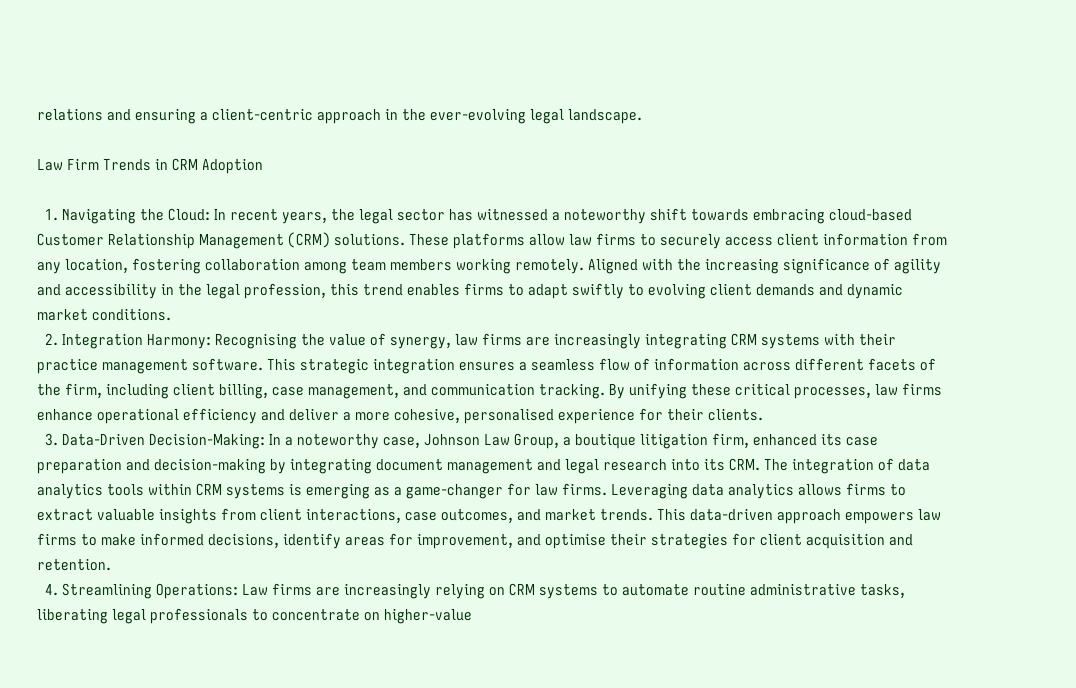relations and ensuring a client-centric approach in the ever-evolving legal landscape.

Law Firm Trends in CRM Adoption

  1. Navigating the Cloud: In recent years, the legal sector has witnessed a noteworthy shift towards embracing cloud-based Customer Relationship Management (CRM) solutions. These platforms allow law firms to securely access client information from any location, fostering collaboration among team members working remotely. Aligned with the increasing significance of agility and accessibility in the legal profession, this trend enables firms to adapt swiftly to evolving client demands and dynamic market conditions.
  2. Integration Harmony: Recognising the value of synergy, law firms are increasingly integrating CRM systems with their practice management software. This strategic integration ensures a seamless flow of information across different facets of the firm, including client billing, case management, and communication tracking. By unifying these critical processes, law firms enhance operational efficiency and deliver a more cohesive, personalised experience for their clients.
  3. Data-Driven Decision-Making: In a noteworthy case, Johnson Law Group, a boutique litigation firm, enhanced its case preparation and decision-making by integrating document management and legal research into its CRM. The integration of data analytics tools within CRM systems is emerging as a game-changer for law firms. Leveraging data analytics allows firms to extract valuable insights from client interactions, case outcomes, and market trends. This data-driven approach empowers law firms to make informed decisions, identify areas for improvement, and optimise their strategies for client acquisition and retention.
  4. Streamlining Operations: Law firms are increasingly relying on CRM systems to automate routine administrative tasks, liberating legal professionals to concentrate on higher-value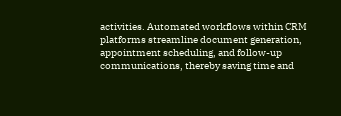activities. Automated workflows within CRM platforms streamline document generation, appointment scheduling, and follow-up communications, thereby saving time and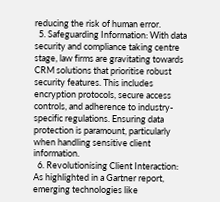reducing the risk of human error.
  5. Safeguarding Information: With data security and compliance taking centre stage, law firms are gravitating towards CRM solutions that prioritise robust security features. This includes encryption protocols, secure access controls, and adherence to industry-specific regulations. Ensuring data protection is paramount, particularly when handling sensitive client information.
  6. Revolutionising Client Interaction: As highlighted in a Gartner report, emerging technologies like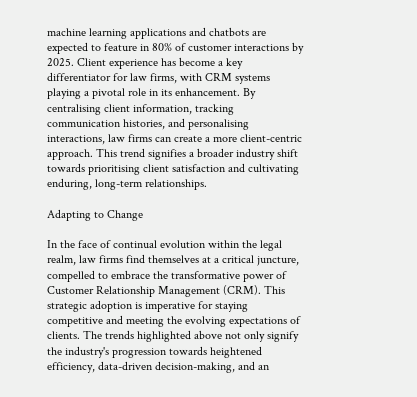machine learning applications and chatbots are expected to feature in 80% of customer interactions by 2025. Client experience has become a key differentiator for law firms, with CRM systems playing a pivotal role in its enhancement. By centralising client information, tracking communication histories, and personalising interactions, law firms can create a more client-centric approach. This trend signifies a broader industry shift towards prioritising client satisfaction and cultivating enduring, long-term relationships.

Adapting to Change

In the face of continual evolution within the legal realm, law firms find themselves at a critical juncture, compelled to embrace the transformative power of Customer Relationship Management (CRM). This strategic adoption is imperative for staying competitive and meeting the evolving expectations of clients. The trends highlighted above not only signify the industry's progression towards heightened efficiency, data-driven decision-making, and an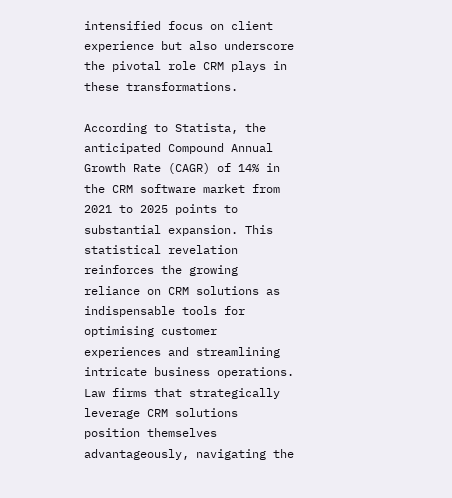intensified focus on client experience but also underscore the pivotal role CRM plays in these transformations.

According to Statista, the anticipated Compound Annual Growth Rate (CAGR) of 14% in the CRM software market from 2021 to 2025 points to substantial expansion. This statistical revelation reinforces the growing reliance on CRM solutions as indispensable tools for optimising customer experiences and streamlining intricate business operations. Law firms that strategically leverage CRM solutions position themselves advantageously, navigating the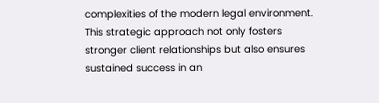complexities of the modern legal environment. This strategic approach not only fosters stronger client relationships but also ensures sustained success in an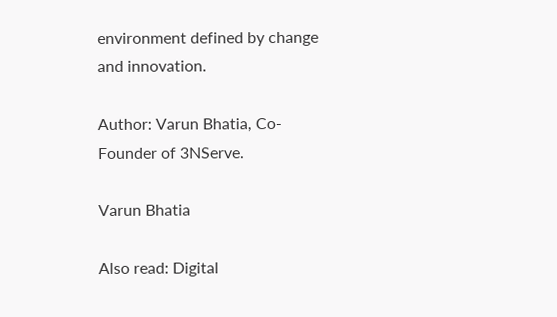environment defined by change and innovation.

Author: Varun Bhatia, Co-Founder of 3NServe.

Varun Bhatia

Also read: Digital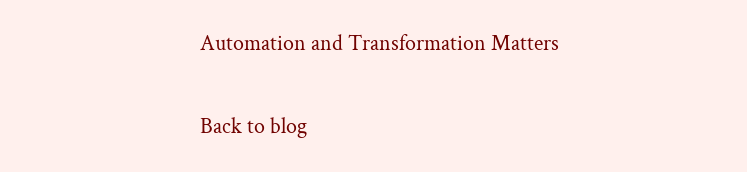Automation and Transformation Matters

Back to blog